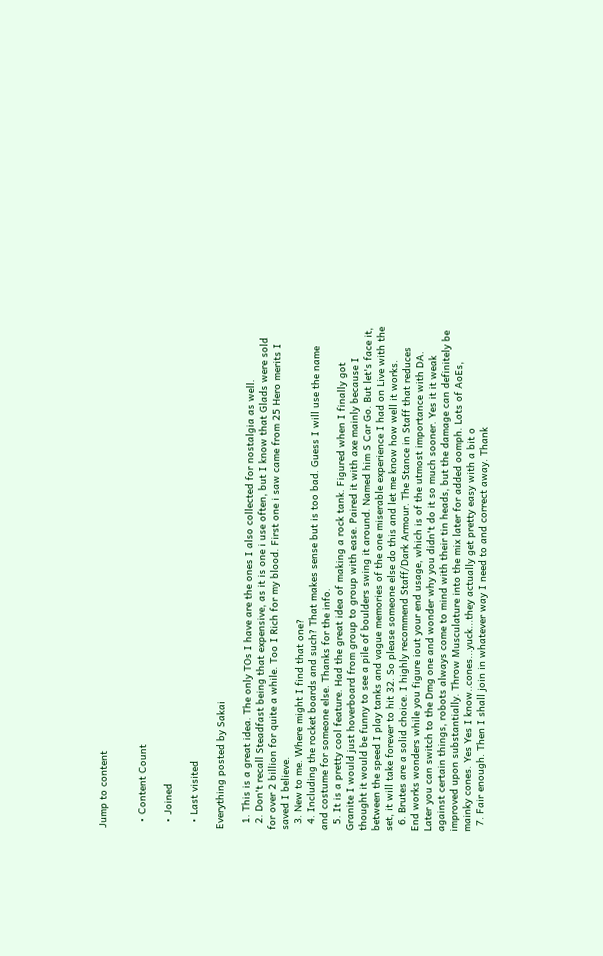Jump to content


  • Content Count

  • Joined

  • Last visited

Everything posted by Sakai

  1. This is a great idea. The only TOs I have are the ones I also collected for nostalgia as well.
  2. Don't recall Steadfast being that expensive, as it is one i use often, but I know that Glads were sold for over 2 billion for quite a while. Too I Rich for my blood. First one i saw came from 25 Hero merits I saved I believe.
  3. New to me. Where might I find that one?
  4. Including the rocket boards and such? That makes sense but is too bad. Guess I will use the name and costume for someone else. Thanks for the info.
  5. It is a pretty cool feature. Had the great idea of making a rock tank. Figured when I finally got Granite I would just hoverboard from group to group with ease. Paired it with axe mainly because I thought it would be funny to see a pile of boulders swing it around. Named him S Car Go. But let's face it, between the speed I play tanks and vague memories of the one miserable experience I had on Live with the set, it will take forever to hit 32. So please someone else do this and let me know how well it works.
  6. Brutes are a solid choice. I highly recommend Staff/Dark Armour. The Stance in Staff that reduces End works wonders while you figure iout your end usage, which is of the utmost importance with DA. Later you can switch to the Dmg one and wonder why you didn't do it so much sooner. Yes it it weak against certain things, robots always come to mind with their tin heads, but the damage can definitely be improved upon substantially. Throw Musculature into the mix later for added oomph. Lots of AoEs, mainky cones. Yes Yes I know..cones...yuck...they actually get pretty easy with a bit o
  7. Fair enough. Then I shall join in whatever way I need to and correct away. Thank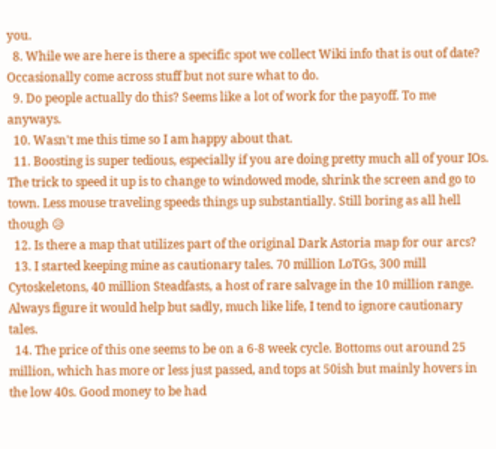you.
  8. While we are here is there a specific spot we collect Wiki info that is out of date? Occasionally come across stuff but not sure what to do.
  9. Do people actually do this? Seems like a lot of work for the payoff. To me anyways.
  10. Wasn't me this time so I am happy about that.
  11. Boosting is super tedious, especially if you are doing pretty much all of your IOs. The trick to speed it up is to change to windowed mode, shrink the screen and go to town. Less mouse traveling speeds things up substantially. Still boring as all hell though 😥
  12. Is there a map that utilizes part of the original Dark Astoria map for our arcs?
  13. I started keeping mine as cautionary tales. 70 million LoTGs, 300 mill Cytoskeletons, 40 million Steadfasts, a host of rare salvage in the 10 million range. Always figure it would help but sadly, much like life, I tend to ignore cautionary tales.
  14. The price of this one seems to be on a 6-8 week cycle. Bottoms out around 25 million, which has more or less just passed, and tops at 50ish but mainly hovers in the low 40s. Good money to be had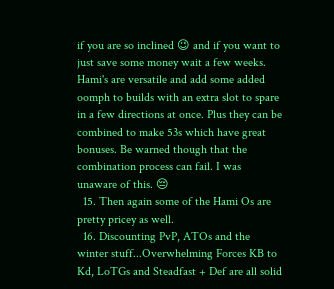if you are so inclined 😉 and if you want to just save some money wait a few weeks. Hami's are versatile and add some added oomph to builds with an extra slot to spare in a few directions at once. Plus they can be combined to make 53s which have great bonuses. Be warned though that the combination process can fail. I was unaware of this. 😔
  15. Then again some of the Hami Os are pretty pricey as well.
  16. Discounting PvP, ATOs and the winter stuff...Overwhelming Forces KB to Kd, LoTGs and Steadfast + Def are all solid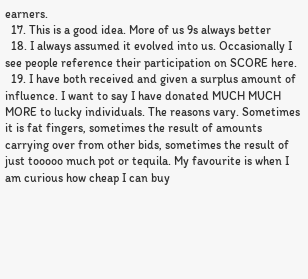earners.
  17. This is a good idea. More of us 9s always better
  18. I always assumed it evolved into us. Occasionally I see people reference their participation on SCORE here.
  19. I have both received and given a surplus amount of influence. I want to say I have donated MUCH MUCH MORE to lucky individuals. The reasons vary. Sometimes it is fat fingers, sometimes the result of amounts carrying over from other bids, sometimes the result of just tooooo much pot or tequila. My favourite is when I am curious how cheap I can buy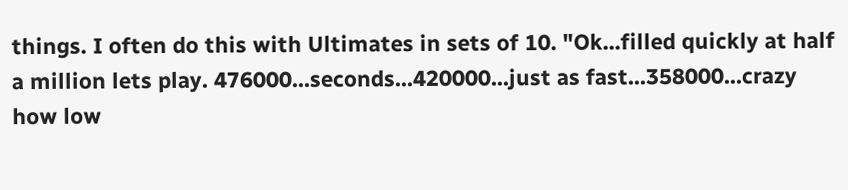things. I often do this with Ultimates in sets of 10. "Ok...filled quickly at half a million lets play. 476000...seconds...420000...just as fast...358000...crazy how low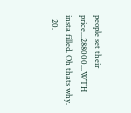people set their price...288000...WTH insta filled. Oh thats why.
  20.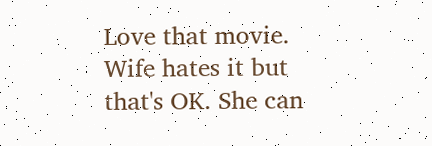Love that movie. Wife hates it but that's OK. She can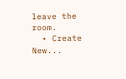leave the room.
  • Create New...